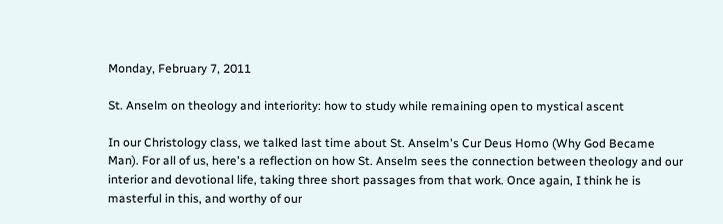Monday, February 7, 2011

St. Anselm on theology and interiority: how to study while remaining open to mystical ascent

In our Christology class, we talked last time about St. Anselm's Cur Deus Homo (Why God Became Man). For all of us, here's a reflection on how St. Anselm sees the connection between theology and our interior and devotional life, taking three short passages from that work. Once again, I think he is masterful in this, and worthy of our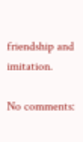friendship and imitation.

No comments: